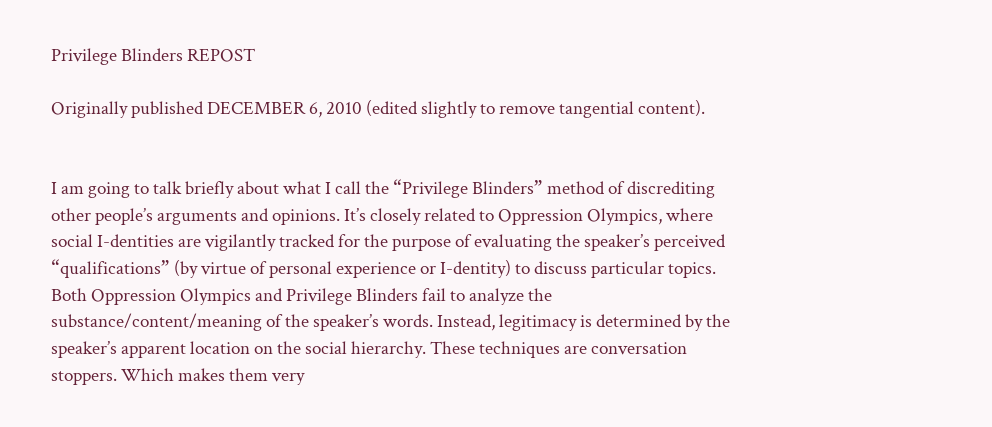Privilege Blinders REPOST

Originally published DECEMBER 6, 2010 (edited slightly to remove tangential content).


I am going to talk briefly about what I call the “Privilege Blinders” method of discrediting other people’s arguments and opinions. It’s closely related to Oppression Olympics, where social I-dentities are vigilantly tracked for the purpose of evaluating the speaker’s perceived “qualifications” (by virtue of personal experience or I-dentity) to discuss particular topics. Both Oppression Olympics and Privilege Blinders fail to analyze the substance/content/meaning of the speaker’s words. Instead, legitimacy is determined by the speaker’s apparent location on the social hierarchy. These techniques are conversation stoppers. Which makes them very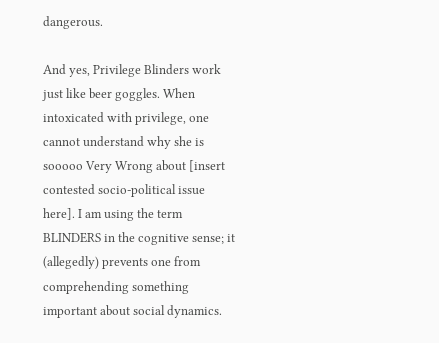dangerous.

And yes, Privilege Blinders work just like beer goggles. When intoxicated with privilege, one cannot understand why she is sooooo Very Wrong about [insert contested socio-political issue here]. I am using the term BLINDERS in the cognitive sense; it (allegedly) prevents one from comprehending something important about social dynamics.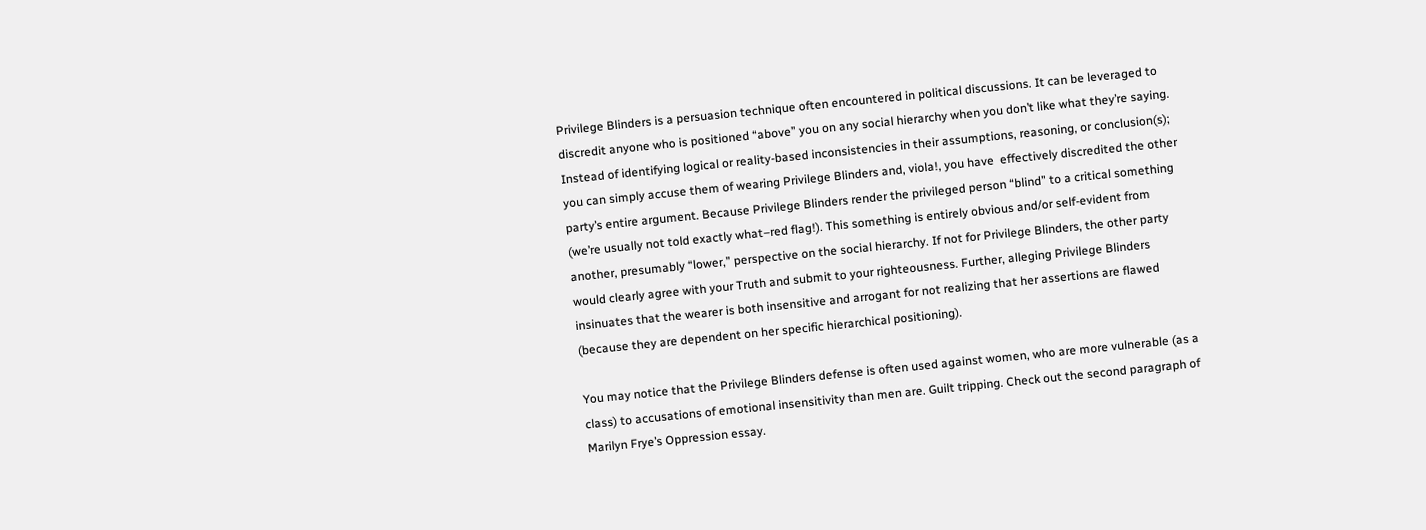Privilege Blinders is a persuasion technique often encountered in political discussions. It can be leveraged to discredit anyone who is positioned “above” you on any social hierarchy when you don’t like what they’re saying. Instead of identifying logical or reality-based inconsistencies in their assumptions, reasoning, or conclusion(s); you can simply accuse them of wearing Privilege Blinders and, viola!, you have  effectively discredited the other party’s entire argument. Because Privilege Blinders render the privileged person “blind” to a critical something (we’re usually not told exactly what–red flag!). This something is entirely obvious and/or self-evident from another, presumably “lower,” perspective on the social hierarchy. If not for Privilege Blinders, the other party would clearly agree with your Truth and submit to your righteousness. Further, alleging Privilege Blinders insinuates that the wearer is both insensitive and arrogant for not realizing that her assertions are flawed (because they are dependent on her specific hierarchical positioning).

You may notice that the Privilege Blinders defense is often used against women, who are more vulnerable (as a class) to accusations of emotional insensitivity than men are. Guilt tripping. Check out the second paragraph of Marilyn Frye’s Oppression essay.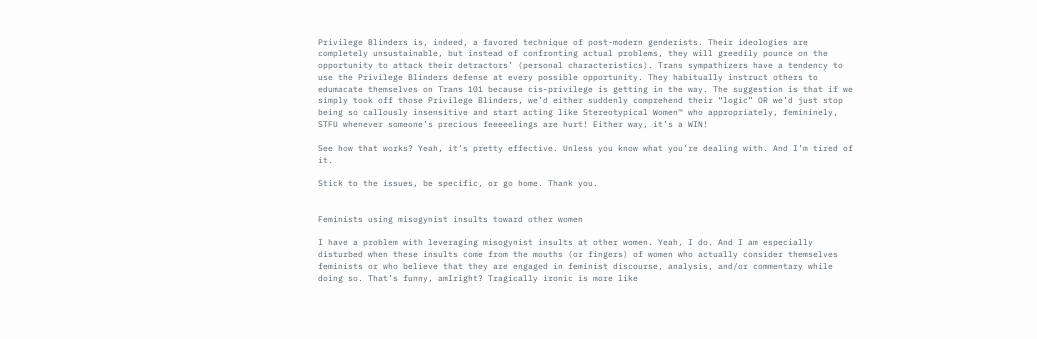Privilege Blinders is, indeed, a favored technique of post-modern genderists. Their ideologies are completely unsustainable, but instead of confronting actual problems, they will greedily pounce on the opportunity to attack their detractors’ (personal characteristics). Trans sympathizers have a tendency to use the Privilege Blinders defense at every possible opportunity. They habitually instruct others to edumacate themselves on Trans 101 because cis-privilege is getting in the way. The suggestion is that if we simply took off those Privilege Blinders, we’d either suddenly comprehend their “logic” OR we’d just stop being so callously insensitive and start acting like Stereotypical Women™ who appropriately, femininely, STFU whenever someone’s precious feeeeelings are hurt! Either way, it’s a WIN!

See how that works? Yeah, it’s pretty effective. Unless you know what you’re dealing with. And I’m tired of it.

Stick to the issues, be specific, or go home. Thank you.


Feminists using misogynist insults toward other women

I have a problem with leveraging misogynist insults at other women. Yeah, I do. And I am especially disturbed when these insults come from the mouths (or fingers) of women who actually consider themselves feminists or who believe that they are engaged in feminist discourse, analysis, and/or commentary while doing so. That’s funny, amIright? Tragically ironic is more like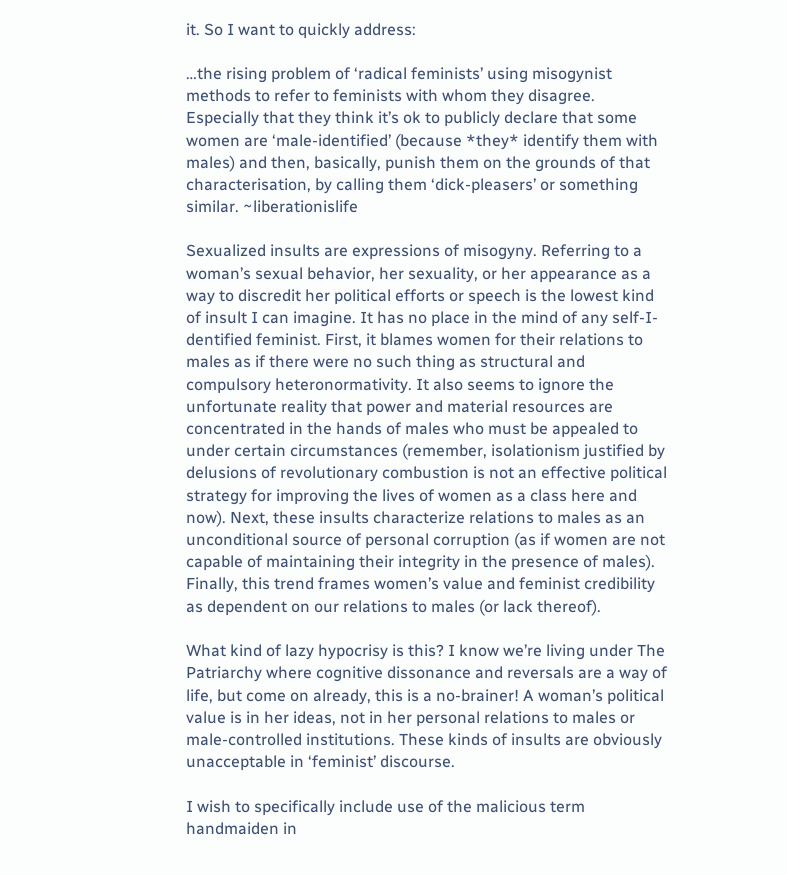it. So I want to quickly address:

…the rising problem of ‘radical feminists’ using misogynist methods to refer to feminists with whom they disagree. Especially that they think it’s ok to publicly declare that some women are ‘male-identified’ (because *they* identify them with males) and then, basically, punish them on the grounds of that characterisation, by calling them ‘dick-pleasers’ or something similar. ~liberationislife

Sexualized insults are expressions of misogyny. Referring to a woman’s sexual behavior, her sexuality, or her appearance as a way to discredit her political efforts or speech is the lowest kind of insult I can imagine. It has no place in the mind of any self-I-dentified feminist. First, it blames women for their relations to males as if there were no such thing as structural and compulsory heteronormativity. It also seems to ignore the unfortunate reality that power and material resources are concentrated in the hands of males who must be appealed to under certain circumstances (remember, isolationism justified by delusions of revolutionary combustion is not an effective political strategy for improving the lives of women as a class here and now). Next, these insults characterize relations to males as an unconditional source of personal corruption (as if women are not capable of maintaining their integrity in the presence of males). Finally, this trend frames women’s value and feminist credibility as dependent on our relations to males (or lack thereof).

What kind of lazy hypocrisy is this? I know we’re living under The Patriarchy where cognitive dissonance and reversals are a way of life, but come on already, this is a no-brainer! A woman’s political value is in her ideas, not in her personal relations to males or male-controlled institutions. These kinds of insults are obviously unacceptable in ‘feminist’ discourse.

I wish to specifically include use of the malicious term handmaiden in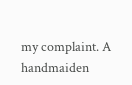my complaint. A handmaiden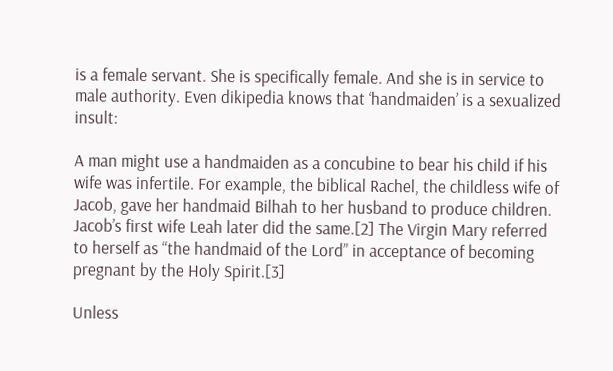is a female servant. She is specifically female. And she is in service to male authority. Even dikipedia knows that ‘handmaiden’ is a sexualized insult:

A man might use a handmaiden as a concubine to bear his child if his wife was infertile. For example, the biblical Rachel, the childless wife of Jacob, gave her handmaid Bilhah to her husband to produce children. Jacob’s first wife Leah later did the same.[2] The Virgin Mary referred to herself as “the handmaid of the Lord” in acceptance of becoming pregnant by the Holy Spirit.[3]

Unless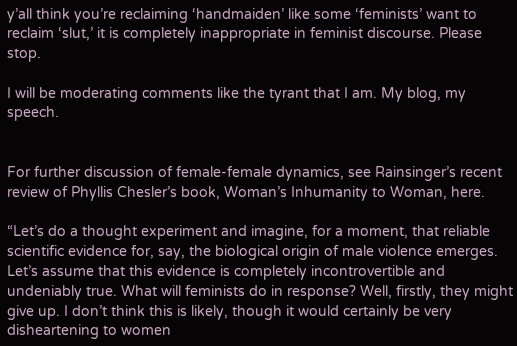y’all think you’re reclaiming ‘handmaiden’ like some ‘feminists’ want to reclaim ‘slut,’ it is completely inappropriate in feminist discourse. Please stop.

I will be moderating comments like the tyrant that I am. My blog, my speech.


For further discussion of female-female dynamics, see Rainsinger’s recent review of Phyllis Chesler’s book, Woman’s Inhumanity to Woman, here.

“Let’s do a thought experiment and imagine, for a moment, that reliable scientific evidence for, say, the biological origin of male violence emerges. Let’s assume that this evidence is completely incontrovertible and undeniably true. What will feminists do in response? Well, firstly, they might give up. I don’t think this is likely, though it would certainly be very disheartening to women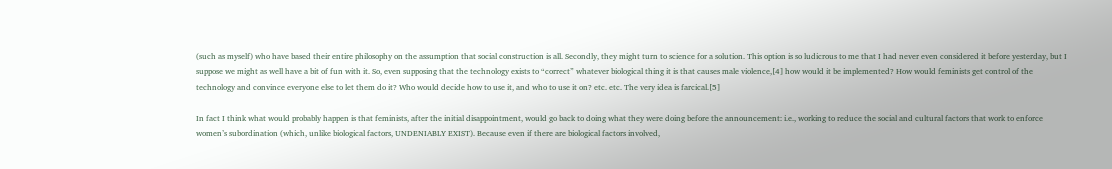(such as myself) who have based their entire philosophy on the assumption that social construction is all. Secondly, they might turn to science for a solution. This option is so ludicrous to me that I had never even considered it before yesterday, but I suppose we might as well have a bit of fun with it. So, even supposing that the technology exists to “correct” whatever biological thing it is that causes male violence,[4] how would it be implemented? How would feminists get control of the technology and convince everyone else to let them do it? Who would decide how to use it, and who to use it on? etc. etc. The very idea is farcical.[5]

In fact I think what would probably happen is that feminists, after the initial disappointment, would go back to doing what they were doing before the announcement: i.e., working to reduce the social and cultural factors that work to enforce women’s subordination (which, unlike biological factors, UNDENIABLY EXIST). Because even if there are biological factors involved,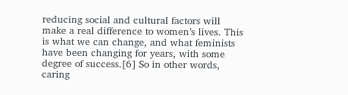reducing social and cultural factors will make a real difference to women’s lives. This is what we can change, and what feminists have been changing for years, with some degree of success.[6] So in other words, caring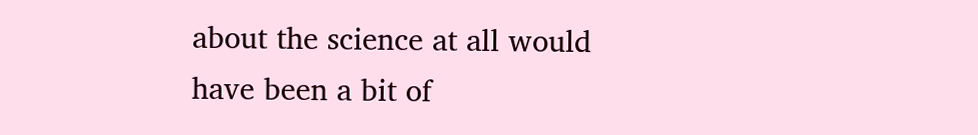about the science at all would have been a bit of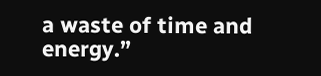a waste of time and energy.”